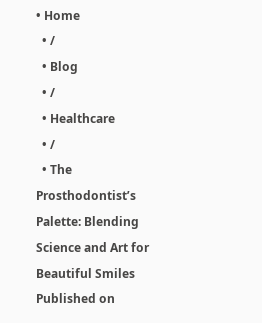• Home
  • /
  • Blog
  • /
  • Healthcare
  • /
  • The Prosthodontist’s Palette: Blending Science and Art for Beautiful Smiles
Published on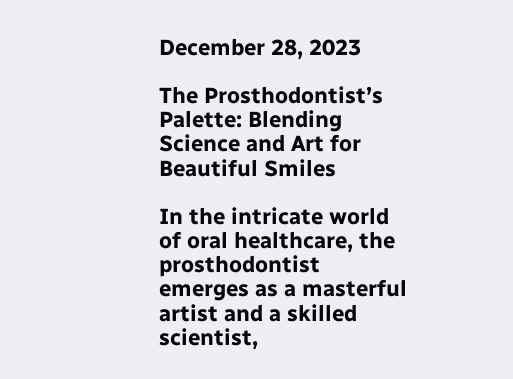December 28, 2023

The Prosthodontist’s Palette: Blending Science and Art for Beautiful Smiles

In the intricate world of oral healthcare, the prosthodontist emerges as a masterful artist and a skilled scientist,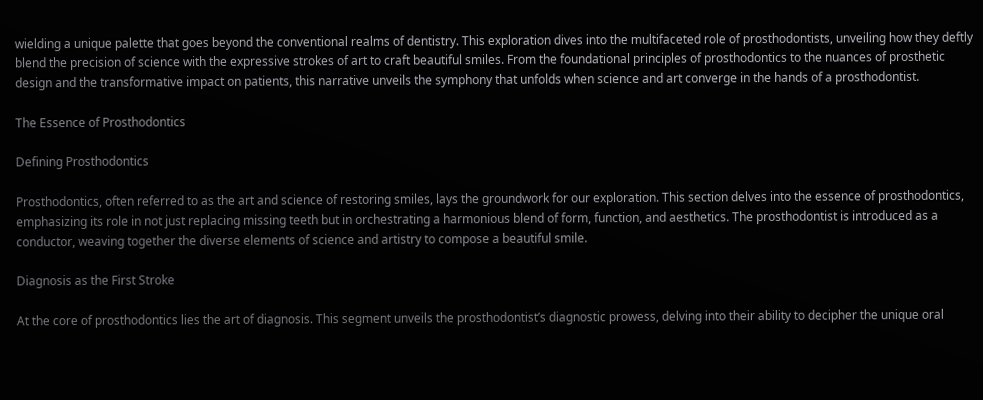wielding a unique palette that goes beyond the conventional realms of dentistry. This exploration dives into the multifaceted role of prosthodontists, unveiling how they deftly blend the precision of science with the expressive strokes of art to craft beautiful smiles. From the foundational principles of prosthodontics to the nuances of prosthetic design and the transformative impact on patients, this narrative unveils the symphony that unfolds when science and art converge in the hands of a prosthodontist.

The Essence of Prosthodontics

Defining Prosthodontics

Prosthodontics, often referred to as the art and science of restoring smiles, lays the groundwork for our exploration. This section delves into the essence of prosthodontics, emphasizing its role in not just replacing missing teeth but in orchestrating a harmonious blend of form, function, and aesthetics. The prosthodontist is introduced as a conductor, weaving together the diverse elements of science and artistry to compose a beautiful smile.

Diagnosis as the First Stroke

At the core of prosthodontics lies the art of diagnosis. This segment unveils the prosthodontist’s diagnostic prowess, delving into their ability to decipher the unique oral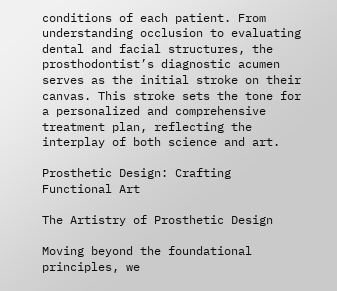conditions of each patient. From understanding occlusion to evaluating dental and facial structures, the prosthodontist’s diagnostic acumen serves as the initial stroke on their canvas. This stroke sets the tone for a personalized and comprehensive treatment plan, reflecting the interplay of both science and art.

Prosthetic Design: Crafting Functional Art

The Artistry of Prosthetic Design

Moving beyond the foundational principles, we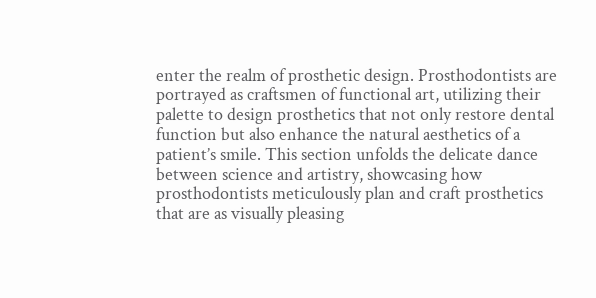enter the realm of prosthetic design. Prosthodontists are portrayed as craftsmen of functional art, utilizing their palette to design prosthetics that not only restore dental function but also enhance the natural aesthetics of a patient’s smile. This section unfolds the delicate dance between science and artistry, showcasing how prosthodontists meticulously plan and craft prosthetics that are as visually pleasing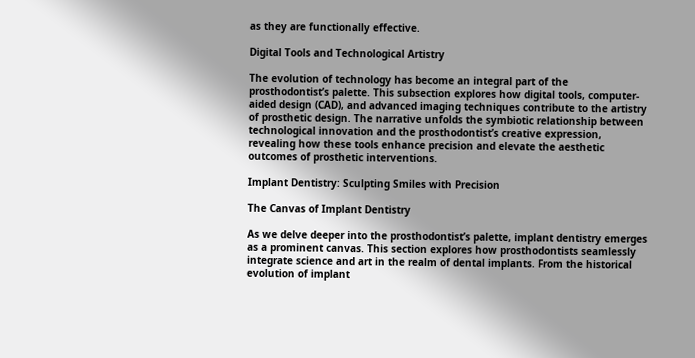as they are functionally effective.

Digital Tools and Technological Artistry

The evolution of technology has become an integral part of the prosthodontist’s palette. This subsection explores how digital tools, computer-aided design (CAD), and advanced imaging techniques contribute to the artistry of prosthetic design. The narrative unfolds the symbiotic relationship between technological innovation and the prosthodontist’s creative expression, revealing how these tools enhance precision and elevate the aesthetic outcomes of prosthetic interventions.

Implant Dentistry: Sculpting Smiles with Precision

The Canvas of Implant Dentistry

As we delve deeper into the prosthodontist’s palette, implant dentistry emerges as a prominent canvas. This section explores how prosthodontists seamlessly integrate science and art in the realm of dental implants. From the historical evolution of implant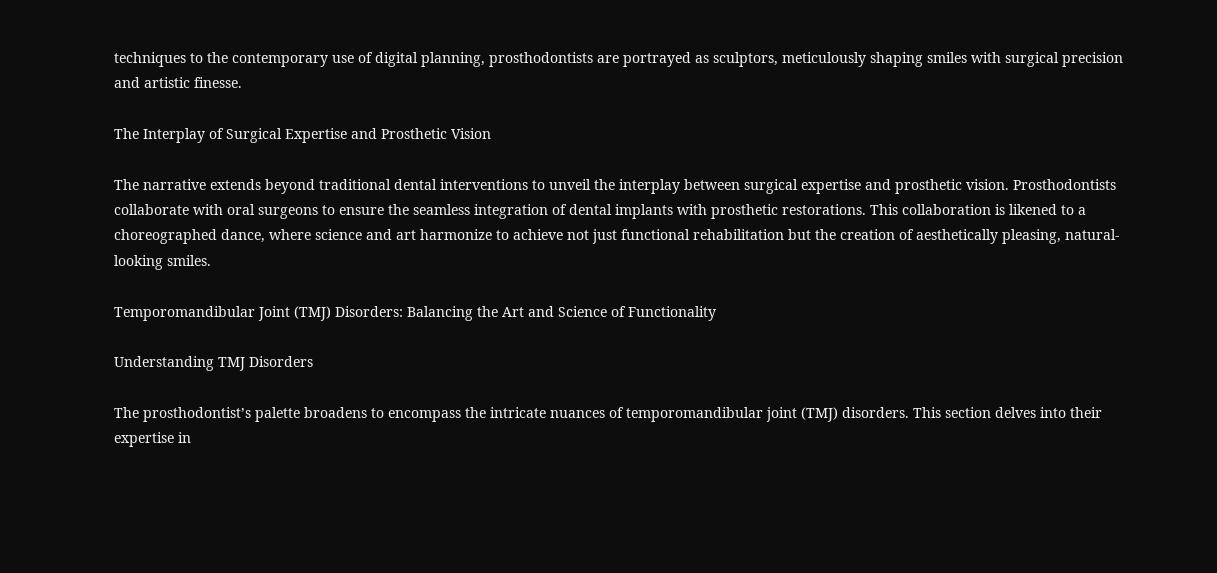techniques to the contemporary use of digital planning, prosthodontists are portrayed as sculptors, meticulously shaping smiles with surgical precision and artistic finesse.

The Interplay of Surgical Expertise and Prosthetic Vision

The narrative extends beyond traditional dental interventions to unveil the interplay between surgical expertise and prosthetic vision. Prosthodontists collaborate with oral surgeons to ensure the seamless integration of dental implants with prosthetic restorations. This collaboration is likened to a choreographed dance, where science and art harmonize to achieve not just functional rehabilitation but the creation of aesthetically pleasing, natural-looking smiles.

Temporomandibular Joint (TMJ) Disorders: Balancing the Art and Science of Functionality

Understanding TMJ Disorders

The prosthodontist’s palette broadens to encompass the intricate nuances of temporomandibular joint (TMJ) disorders. This section delves into their expertise in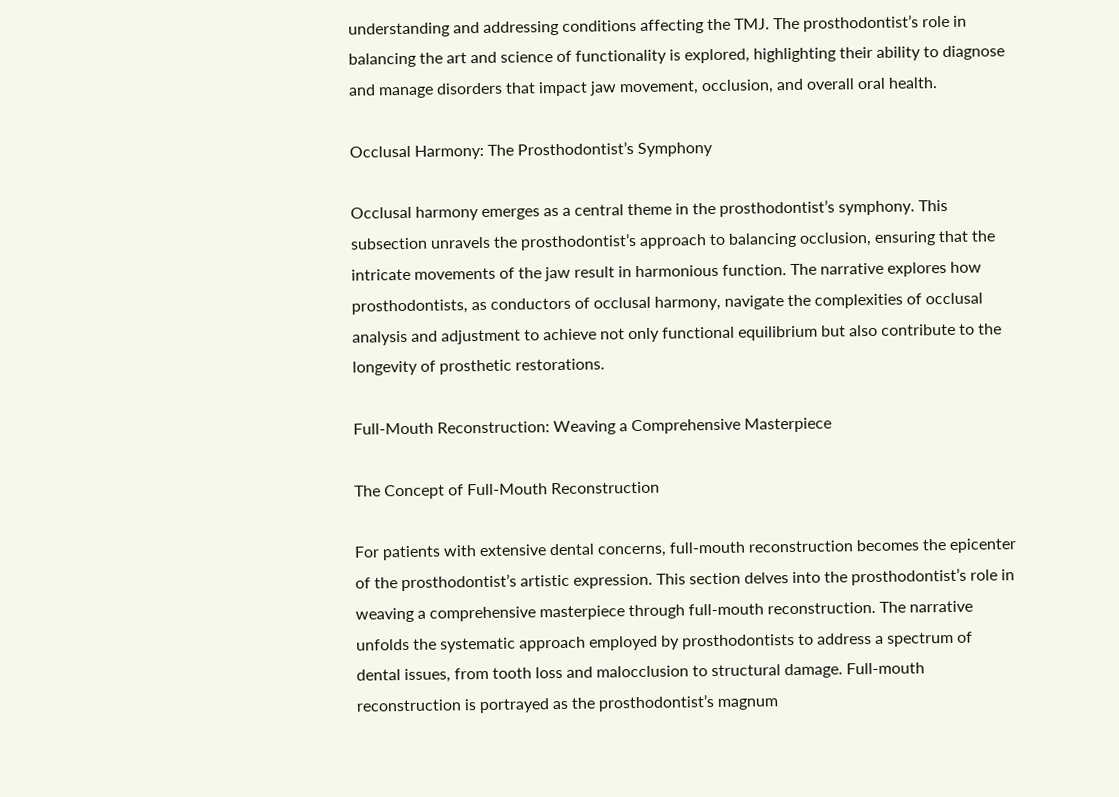understanding and addressing conditions affecting the TMJ. The prosthodontist’s role in balancing the art and science of functionality is explored, highlighting their ability to diagnose and manage disorders that impact jaw movement, occlusion, and overall oral health.

Occlusal Harmony: The Prosthodontist’s Symphony

Occlusal harmony emerges as a central theme in the prosthodontist’s symphony. This subsection unravels the prosthodontist’s approach to balancing occlusion, ensuring that the intricate movements of the jaw result in harmonious function. The narrative explores how prosthodontists, as conductors of occlusal harmony, navigate the complexities of occlusal analysis and adjustment to achieve not only functional equilibrium but also contribute to the longevity of prosthetic restorations.

Full-Mouth Reconstruction: Weaving a Comprehensive Masterpiece

The Concept of Full-Mouth Reconstruction

For patients with extensive dental concerns, full-mouth reconstruction becomes the epicenter of the prosthodontist’s artistic expression. This section delves into the prosthodontist’s role in weaving a comprehensive masterpiece through full-mouth reconstruction. The narrative unfolds the systematic approach employed by prosthodontists to address a spectrum of dental issues, from tooth loss and malocclusion to structural damage. Full-mouth reconstruction is portrayed as the prosthodontist’s magnum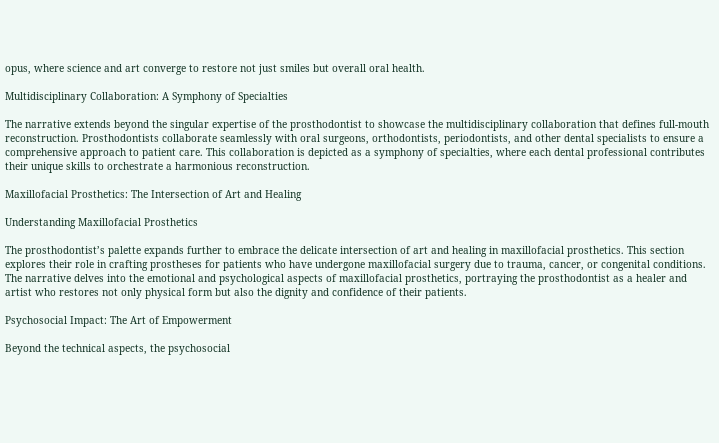opus, where science and art converge to restore not just smiles but overall oral health.

Multidisciplinary Collaboration: A Symphony of Specialties

The narrative extends beyond the singular expertise of the prosthodontist to showcase the multidisciplinary collaboration that defines full-mouth reconstruction. Prosthodontists collaborate seamlessly with oral surgeons, orthodontists, periodontists, and other dental specialists to ensure a comprehensive approach to patient care. This collaboration is depicted as a symphony of specialties, where each dental professional contributes their unique skills to orchestrate a harmonious reconstruction.

Maxillofacial Prosthetics: The Intersection of Art and Healing

Understanding Maxillofacial Prosthetics

The prosthodontist’s palette expands further to embrace the delicate intersection of art and healing in maxillofacial prosthetics. This section explores their role in crafting prostheses for patients who have undergone maxillofacial surgery due to trauma, cancer, or congenital conditions. The narrative delves into the emotional and psychological aspects of maxillofacial prosthetics, portraying the prosthodontist as a healer and artist who restores not only physical form but also the dignity and confidence of their patients.

Psychosocial Impact: The Art of Empowerment

Beyond the technical aspects, the psychosocial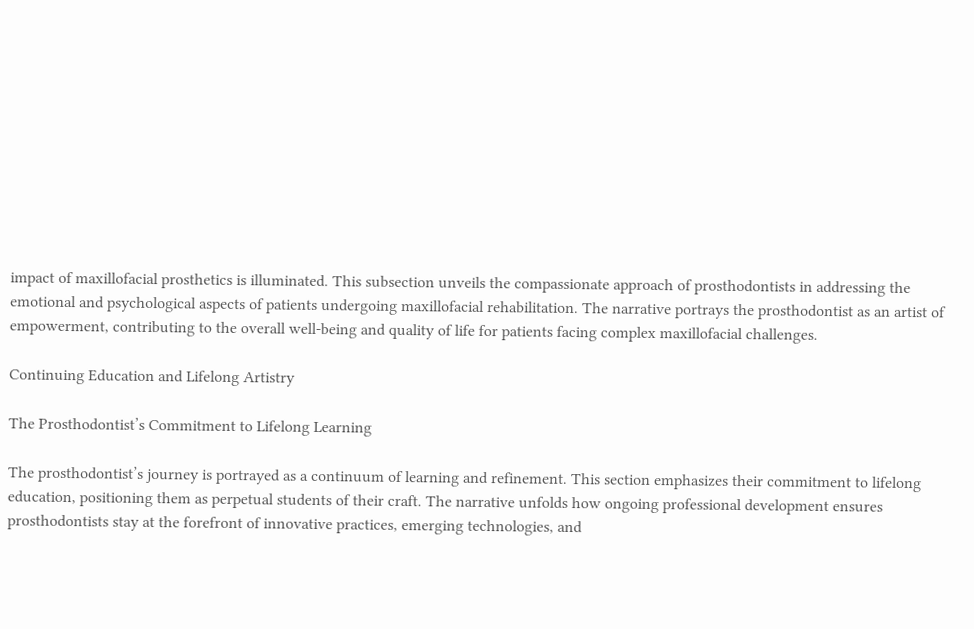impact of maxillofacial prosthetics is illuminated. This subsection unveils the compassionate approach of prosthodontists in addressing the emotional and psychological aspects of patients undergoing maxillofacial rehabilitation. The narrative portrays the prosthodontist as an artist of empowerment, contributing to the overall well-being and quality of life for patients facing complex maxillofacial challenges.

Continuing Education and Lifelong Artistry

The Prosthodontist’s Commitment to Lifelong Learning

The prosthodontist’s journey is portrayed as a continuum of learning and refinement. This section emphasizes their commitment to lifelong education, positioning them as perpetual students of their craft. The narrative unfolds how ongoing professional development ensures prosthodontists stay at the forefront of innovative practices, emerging technologies, and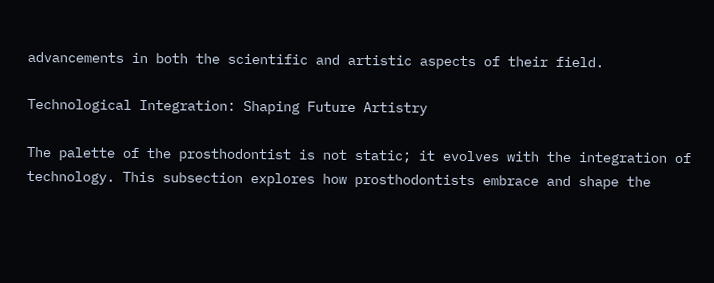advancements in both the scientific and artistic aspects of their field.

Technological Integration: Shaping Future Artistry

The palette of the prosthodontist is not static; it evolves with the integration of technology. This subsection explores how prosthodontists embrace and shape the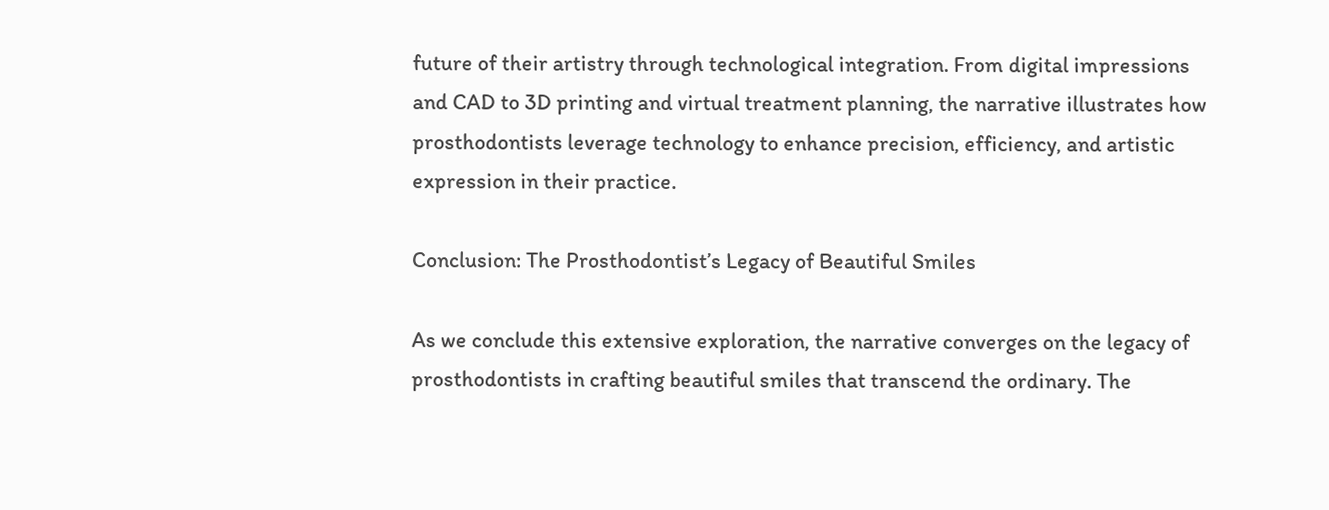future of their artistry through technological integration. From digital impressions and CAD to 3D printing and virtual treatment planning, the narrative illustrates how prosthodontists leverage technology to enhance precision, efficiency, and artistic expression in their practice.

Conclusion: The Prosthodontist’s Legacy of Beautiful Smiles

As we conclude this extensive exploration, the narrative converges on the legacy of prosthodontists in crafting beautiful smiles that transcend the ordinary. The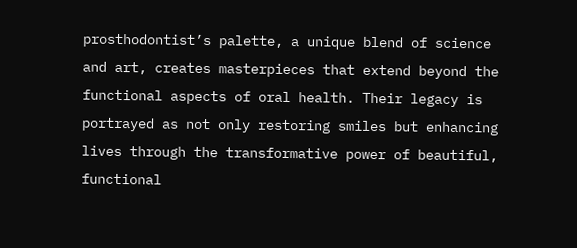prosthodontist’s palette, a unique blend of science and art, creates masterpieces that extend beyond the functional aspects of oral health. Their legacy is portrayed as not only restoring smiles but enhancing lives through the transformative power of beautiful, functional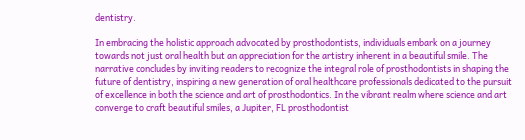dentistry.

In embracing the holistic approach advocated by prosthodontists, individuals embark on a journey towards not just oral health but an appreciation for the artistry inherent in a beautiful smile. The narrative concludes by inviting readers to recognize the integral role of prosthodontists in shaping the future of dentistry, inspiring a new generation of oral healthcare professionals dedicated to the pursuit of excellence in both the science and art of prosthodontics. In the vibrant realm where science and art converge to craft beautiful smiles, a Jupiter, FL prosthodontist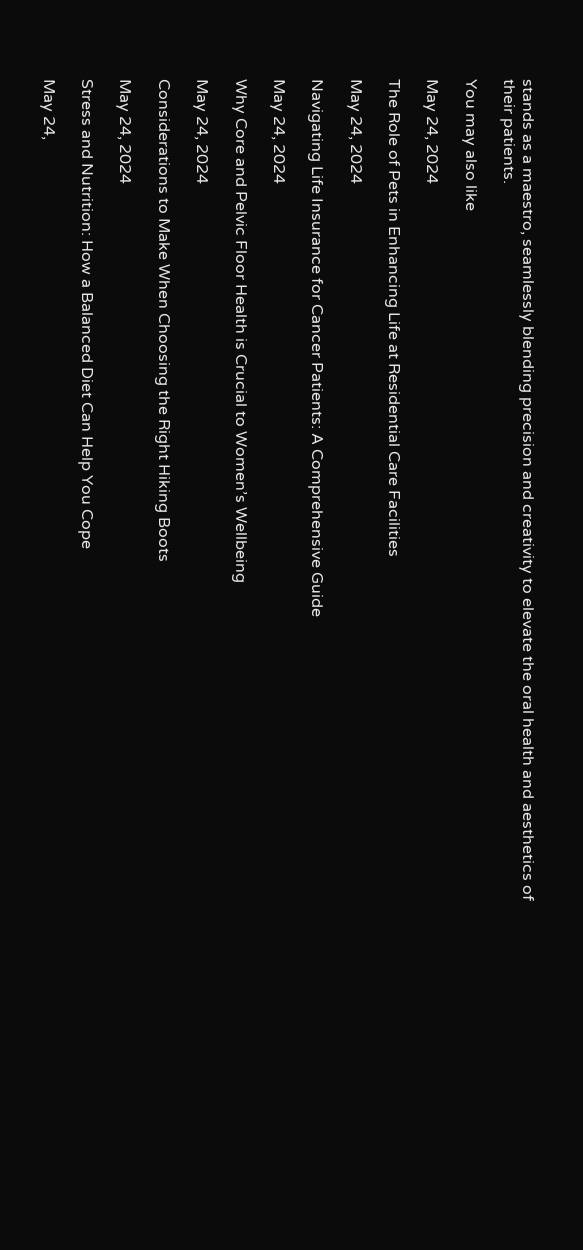stands as a maestro, seamlessly blending precision and creativity to elevate the oral health and aesthetics of their patients.

You may also like

May 24, 2024

The Role of Pets in Enhancing Life at Residential Care Facilities

May 24, 2024

Navigating Life Insurance for Cancer Patients: A Comprehensive Guide

May 24, 2024

Why Core and Pelvic Floor Health is Crucial to Women’s Wellbeing

May 24, 2024

Considerations to Make When Choosing the Right Hiking Boots

May 24, 2024

Stress and Nutrition: How a Balanced Diet Can Help You Cope

May 24,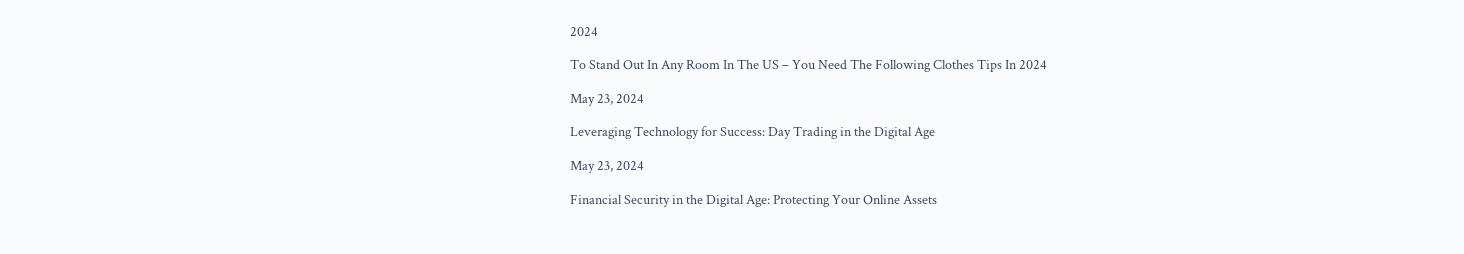2024

To Stand Out In Any Room In The US – You Need The Following Clothes Tips In 2024

May 23, 2024

Leveraging Technology for Success: Day Trading in the Digital Age

May 23, 2024

Financial Security in the Digital Age: Protecting Your Online Assets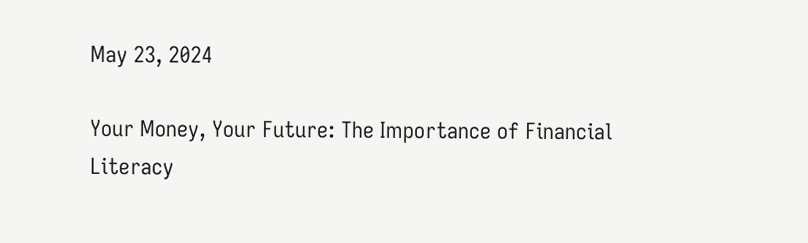May 23, 2024

Your Money, Your Future: The Importance of Financial Literacy